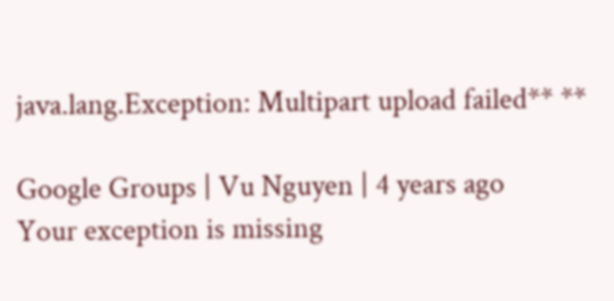java.lang.Exception: Multipart upload failed** **

Google Groups | Vu Nguyen | 4 years ago
Your exception is missing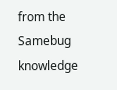from the Samebug knowledge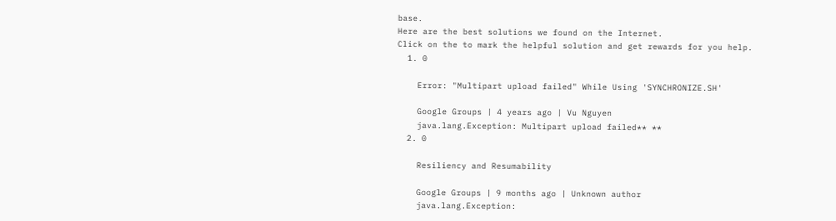base.
Here are the best solutions we found on the Internet.
Click on the to mark the helpful solution and get rewards for you help.
  1. 0

    Error: "Multipart upload failed" While Using 'SYNCHRONIZE.SH'

    Google Groups | 4 years ago | Vu Nguyen
    java.lang.Exception: Multipart upload failed** **
  2. 0

    Resiliency and Resumability

    Google Groups | 9 months ago | Unknown author
    java.lang.Exception: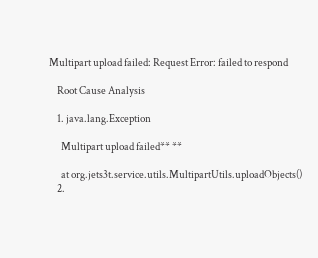Multipart upload failed: Request Error: failed to respond

    Root Cause Analysis

    1. java.lang.Exception

      Multipart upload failed** **

      at org.jets3t.service.utils.MultipartUtils.uploadObjects()
    2.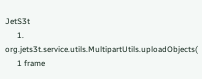JetS3t
      1. org.jets3t.service.utils.MultipartUtils.uploadObjects(
      1 frame